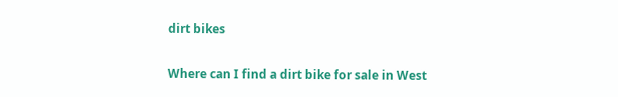dirt bikes

Where can I find a dirt bike for sale in West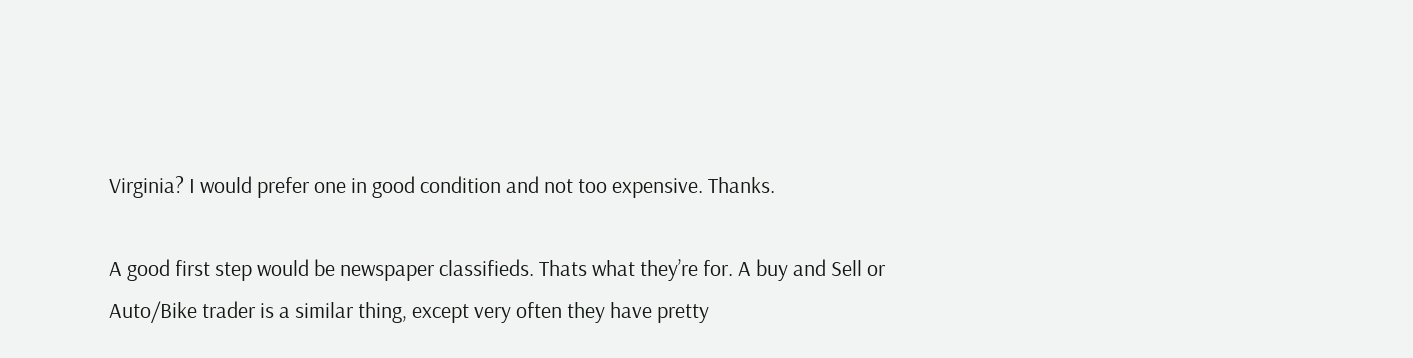Virginia? I would prefer one in good condition and not too expensive. Thanks.

A good first step would be newspaper classifieds. Thats what they’re for. A buy and Sell or Auto/Bike trader is a similar thing, except very often they have pretty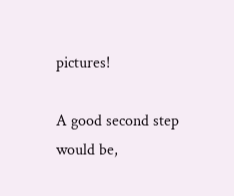pictures!

A good second step would be,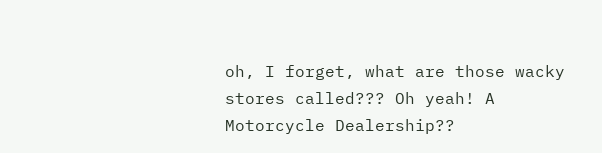oh, I forget, what are those wacky stores called??? Oh yeah! A Motorcycle Dealership??